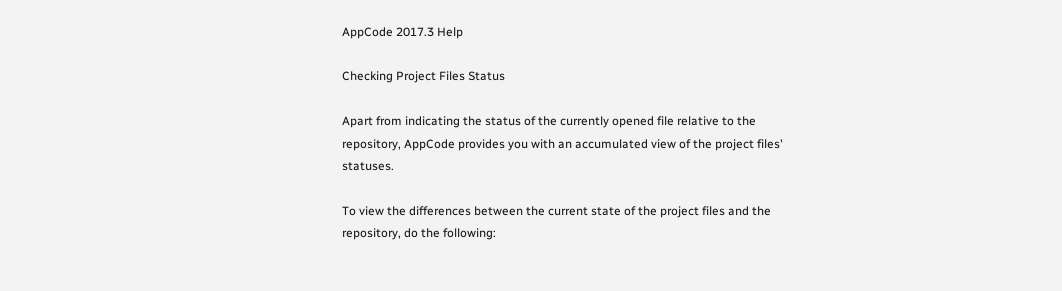AppCode 2017.3 Help

Checking Project Files Status

Apart from indicating the status of the currently opened file relative to the repository, AppCode provides you with an accumulated view of the project files' statuses.

To view the differences between the current state of the project files and the repository, do the following: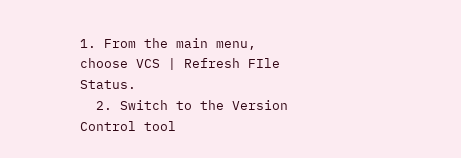1. From the main menu, choose VCS | Refresh FIle Status.
  2. Switch to the Version Control tool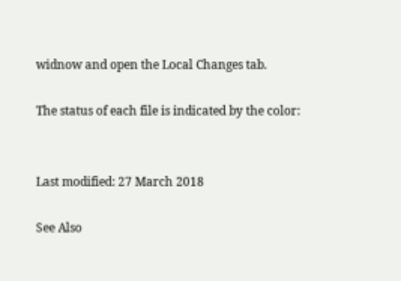widnow and open the Local Changes tab.

The status of each file is indicated by the color:


Last modified: 27 March 2018

See Also